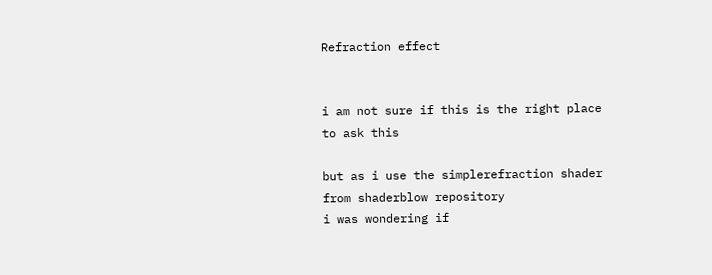Refraction effect


i am not sure if this is the right place to ask this

but as i use the simplerefraction shader from shaderblow repository
i was wondering if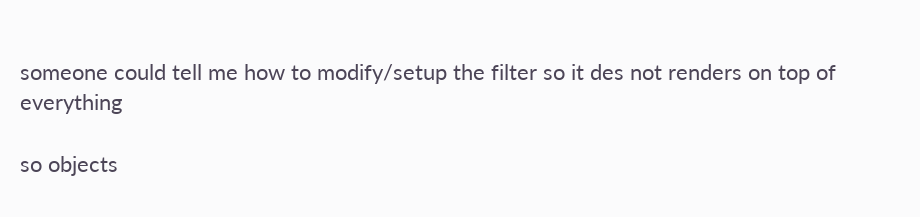someone could tell me how to modify/setup the filter so it des not renders on top of everything

so objects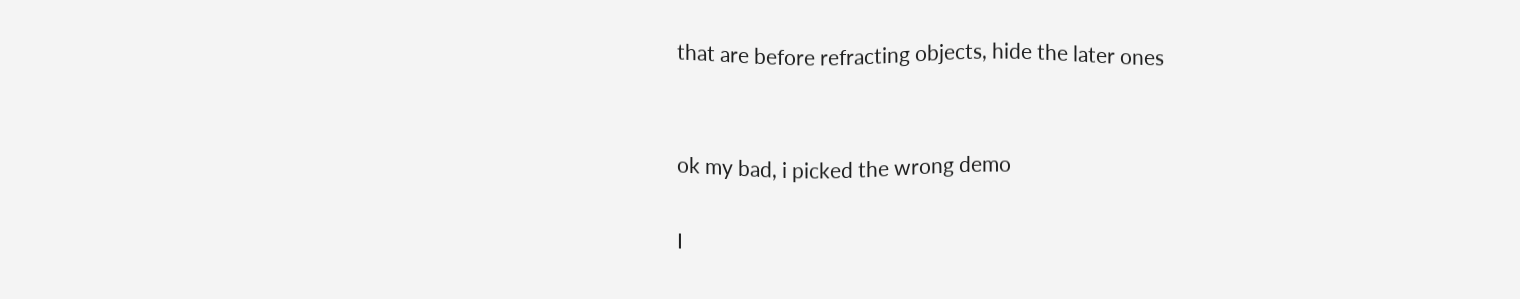that are before refracting objects, hide the later ones


ok my bad, i picked the wrong demo

I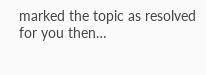marked the topic as resolved for you then…